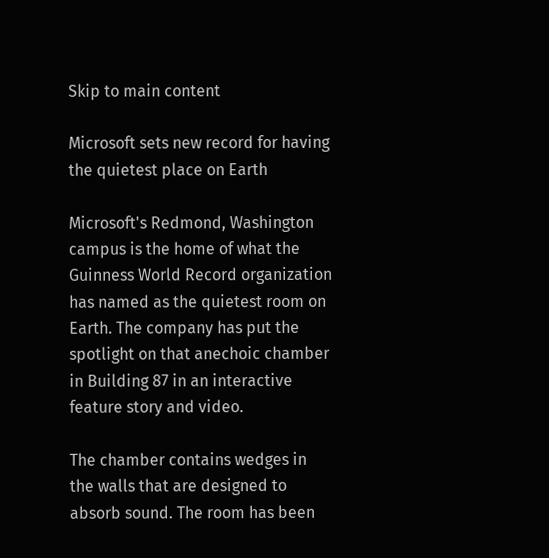Skip to main content

Microsoft sets new record for having the quietest place on Earth

Microsoft's Redmond, Washington campus is the home of what the Guinness World Record organization has named as the quietest room on Earth. The company has put the spotlight on that anechoic chamber in Building 87 in an interactive feature story and video.

The chamber contains wedges in the walls that are designed to absorb sound. The room has been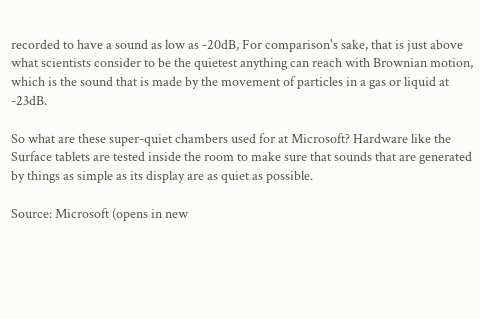recorded to have a sound as low as -20dB, For comparison's sake, that is just above what scientists consider to be the quietest anything can reach with Brownian motion, which is the sound that is made by the movement of particles in a gas or liquid at -23dB.

So what are these super-quiet chambers used for at Microsoft? Hardware like the Surface tablets are tested inside the room to make sure that sounds that are generated by things as simple as its display are as quiet as possible.

Source: Microsoft (opens in new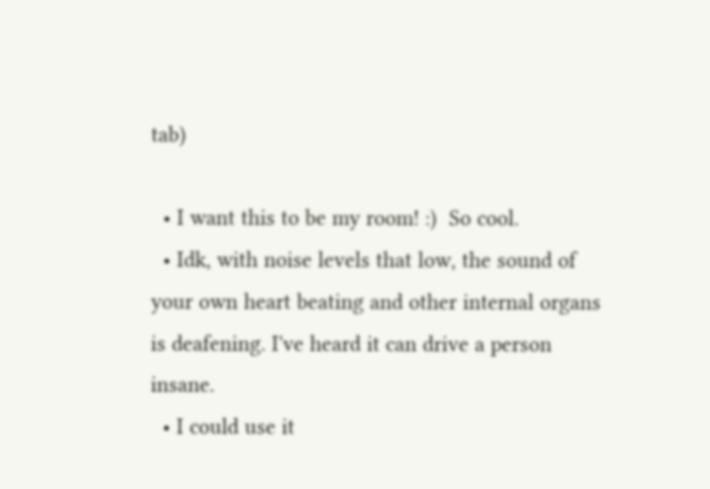tab)

  • I want this to be my room! :)  So cool.
  • Idk, with noise levels that low, the sound of your own heart beating and other internal organs is deafening. I've heard it can drive a person insane.
  • I could use it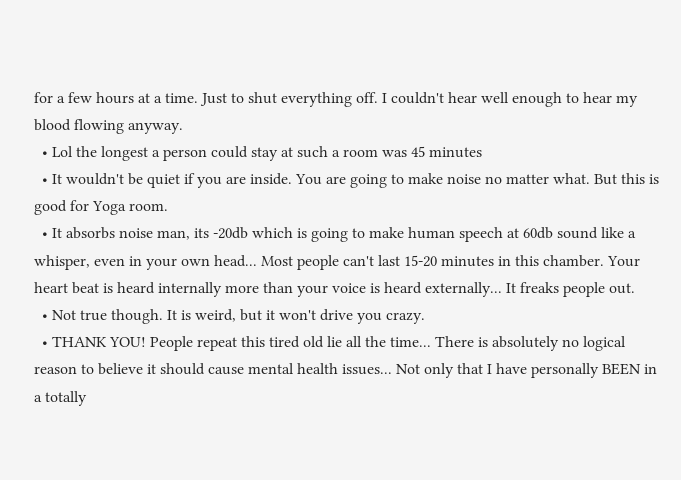for a few hours at a time. Just to shut everything off. I couldn't hear well enough to hear my blood flowing anyway.
  • Lol the longest a person could stay at such a room was 45 minutes
  • It wouldn't be quiet if you are inside. You are going to make noise no matter what. But this is good for Yoga room.
  • It absorbs noise man, its -20db which is going to make human speech at 60db sound like a whisper, even in your own head... Most people can't last 15-20 minutes in this chamber. Your heart beat is heard internally more than your voice is heard externally... It freaks people out.
  • Not true though. It is weird, but it won't drive you crazy.
  • THANK YOU! People repeat this tired old lie all the time... There is absolutely no logical reason to believe it should cause mental health issues... Not only that I have personally BEEN in a totally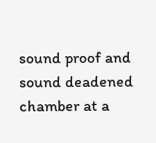sound proof and sound deadened chamber at a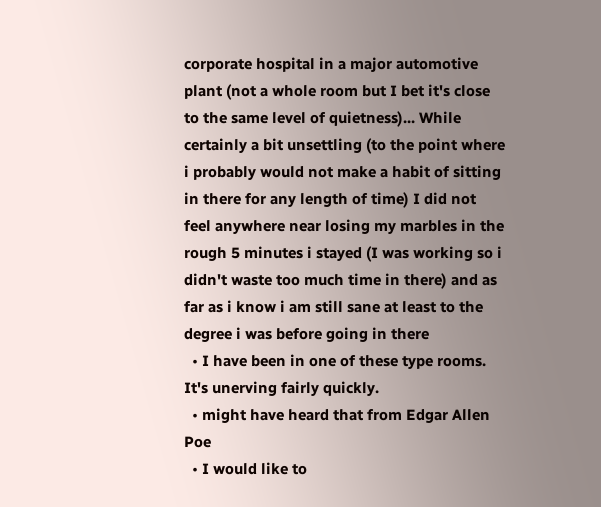corporate hospital in a major automotive plant (not a whole room but I bet it's close to the same level of quietness)... While certainly a bit unsettling (to the point where i probably would not make a habit of sitting in there for any length of time) I did not feel anywhere near losing my marbles in the rough 5 minutes i stayed (I was working so i didn't waste too much time in there) and as far as i know i am still sane at least to the degree i was before going in there
  • I have been in one of these type rooms. It's unerving fairly quickly.
  • might have heard that from Edgar Allen Poe
  • I would like to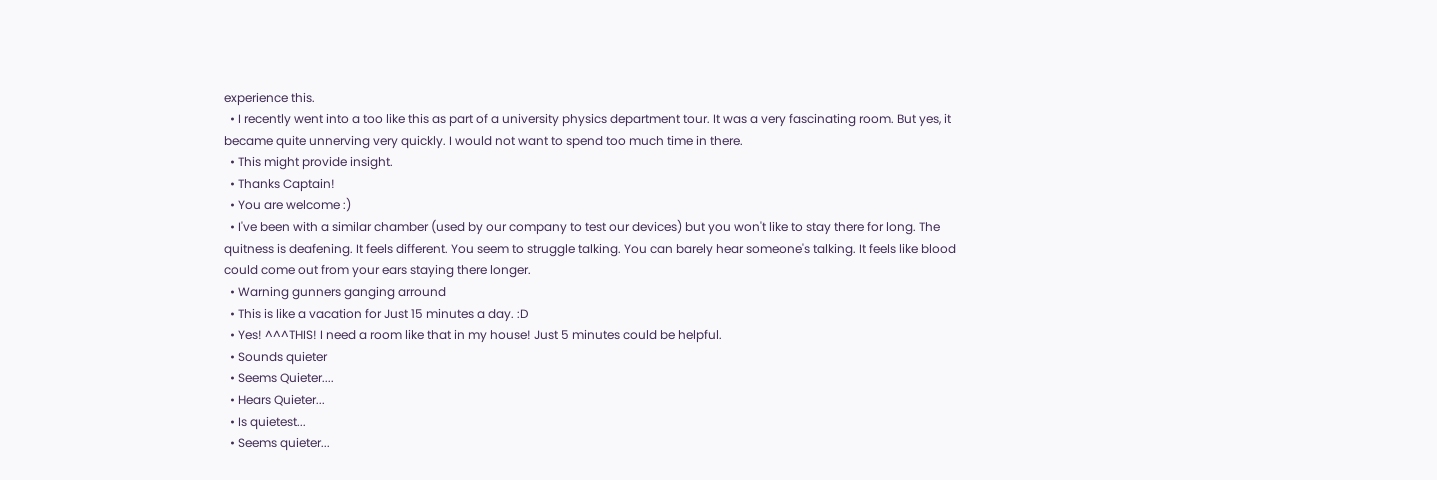experience this.
  • I recently went into a too like this as part of a university physics department tour. It was a very fascinating room. But yes, it became quite unnerving very quickly. I would not want to spend too much time in there.
  • This might provide insight.
  • Thanks Captain!
  • You are welcome :)
  • I've been with a similar chamber (used by our company to test our devices) but you won't like to stay there for long. The quitness is deafening. It feels different. You seem to struggle talking. You can barely hear someone's talking. It feels like blood could come out from your ears staying there longer.
  • Warning gunners ganging arround
  • This is like a vacation for Just 15 minutes a day. :D
  • Yes! ^^^THIS! I need a room like that in my house! Just 5 minutes could be helpful.
  • Sounds quieter
  • Seems Quieter....
  • Hears Quieter...
  • Is quietest...
  • Seems quieter...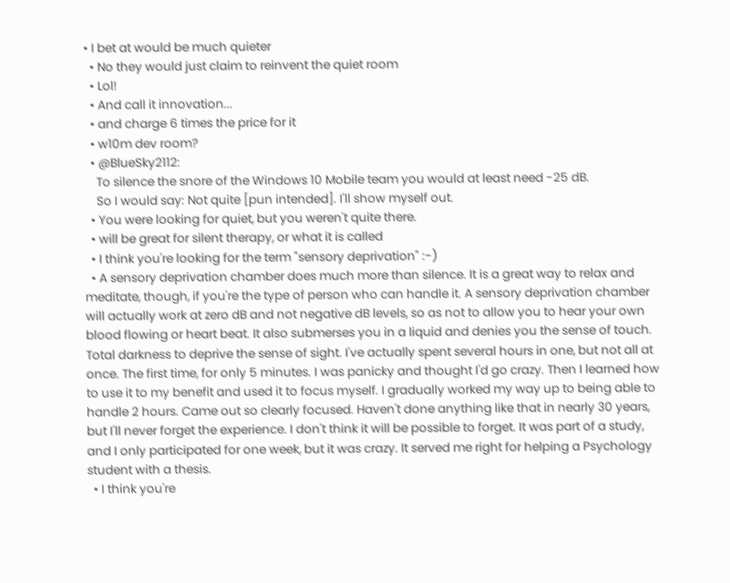• I bet at would be much quieter
  • No they would just claim to reinvent the quiet room
  • Lol!
  • And call it innovation...
  • and charge 6 times the price for it
  • w10m dev room?
  • @BlueSky2112:
    To silence the snore of the Windows 10 Mobile team you would at least need -25 dB.
    So I would say: Not quite [pun intended]. I'll show myself out.
  • You were looking for quiet, but you weren't quite there.
  • will be great for silent therapy, or what it is called
  • I think you're looking for the term "sensory deprivation" :-)
  • A sensory deprivation chamber does much more than silence. It is a great way to relax and meditate, though, if you're the type of person who can handle it. A sensory deprivation chamber will actually work at zero dB and not negative dB levels, so as not to allow you to hear your own blood flowing or heart beat. It also submerses you in a liquid and denies you the sense of touch. Total darkness to deprive the sense of sight. I've actually spent several hours in one, but not all at once. The first time, for only 5 minutes. I was panicky and thought I'd go crazy. Then I learned how to use it to my benefit and used it to focus myself. I gradually worked my way up to being able to handle 2 hours. Came out so clearly focused. Haven't done anything like that in nearly 30 years, but I'll never forget the experience. I don't think it will be possible to forget. It was part of a study, and I only participated for one week, but it was crazy. It served me right for helping a Psychology student with a thesis.
  • I think you're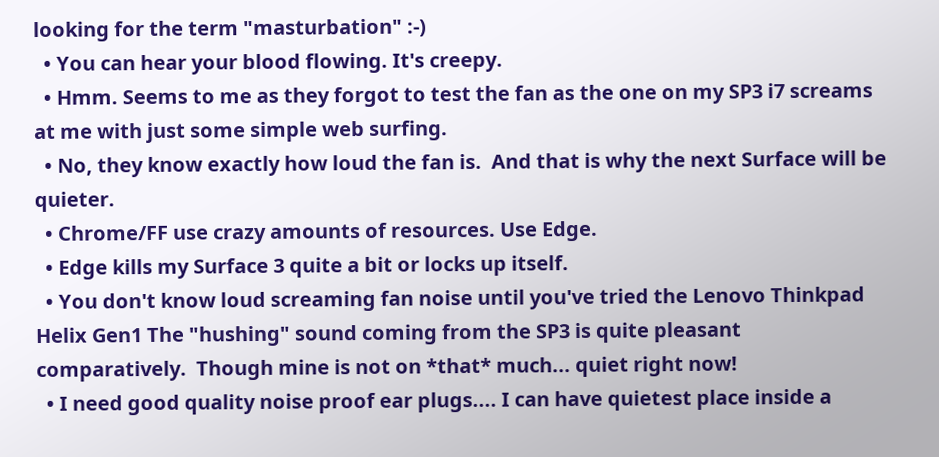looking for the term "masturbation" :-)
  • You can hear your blood flowing. It's creepy.
  • Hmm. Seems to me as they forgot to test the fan as the one on my SP3 i7 screams at me with just some simple web surfing.
  • No, they know exactly how loud the fan is.  And that is why the next Surface will be quieter.
  • Chrome/FF use crazy amounts of resources. Use Edge.
  • Edge kills my Surface 3 quite a bit or locks up itself.
  • You don't know loud screaming fan noise until you've tried the Lenovo Thinkpad Helix Gen1 The "hushing" sound coming from the SP3 is quite pleasant comparatively.  Though mine is not on *that* much... quiet right now!
  • I need good quality noise proof ear plugs.... I can have quietest place inside a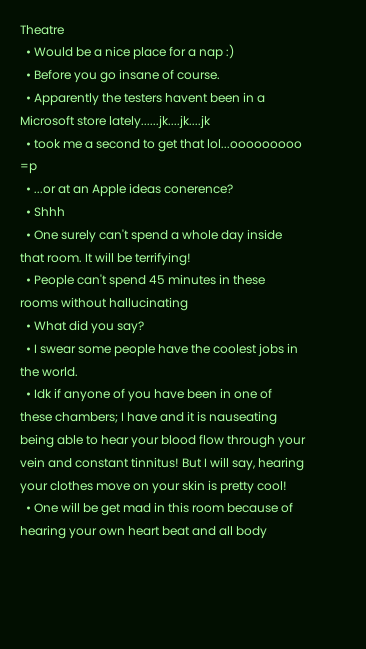Theatre
  • Would be a nice place for a nap :)
  • Before you go insane of course.
  • Apparently the testers havent been in a Microsoft store lately......jk....jk....jk
  • took me a second to get that lol...ooooooooo =p
  • ...or at an Apple ideas conerence?
  • Shhh
  • One surely can't spend a whole day inside that room. It will be terrifying!
  • People can't spend 45 minutes in these rooms without hallucinating
  • What did you say?
  • I swear some people have the coolest jobs in the world.
  • Idk if anyone of you have been in one of these chambers; I have and it is nauseating being able to hear your blood flow through your vein and constant tinnitus! But I will say, hearing your clothes move on your skin is pretty cool!
  • One will be get mad in this room because of hearing your own heart beat and all body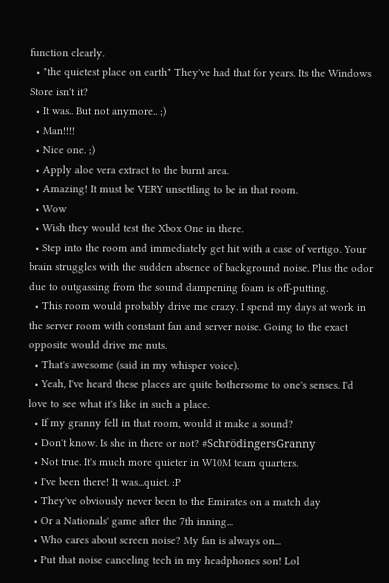function clearly.
  • "the quietest place on earth" They've had that for years. Its the Windows Store isn't it?
  • It was.. But not anymore.. ;)
  • Man!!!!
  • Nice one. ;)
  • Apply aloe vera extract to the burnt area.
  • Amazing! It must be VERY unsettling to be in that room.
  • Wow
  • Wish they would test the Xbox One in there.
  • Step into the room and immediately get hit with a case of vertigo. Your brain struggles with the sudden absence of background noise. Plus the odor due to outgassing from the sound dampening foam is off-putting.
  • This room would probably drive me crazy. I spend my days at work in the server room with constant fan and server noise. Going to the exact opposite would drive me nuts.
  • That's awesome (said in my whisper voice).
  • Yeah, I've heard these places are quite bothersome to one's senses. I'd love to see what it's like in such a place.
  • If my granny fell in that room, would it make a sound?
  • Don't know. Is she in there or not? #SchrödingersGranny
  • Not true. It's much more quieter in W10M team quarters.
  • I've been there! It was...quiet. :P
  • They've obviously never been to the Emirates on a match day
  • Or a Nationals' game after the 7th inning...
  • Who cares about screen noise? My fan is always on...
  • Put that noise canceling tech in my headphones son! Lol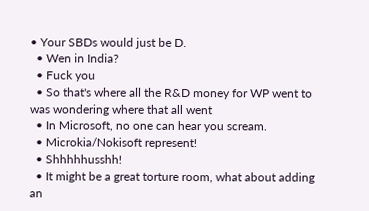• Your SBDs would just be D.
  • Wen in India?
  • Fuck you
  • So that's where all the R&D money for WP went to was wondering where that all went
  • In Microsoft, no one can hear you scream.
  • Microkia/Nokisoft represent!
  • Shhhhhusshh!
  • It might be a great torture room, what about adding an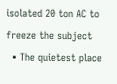isolated 20 ton AC to freeze the subject
  • The quietest place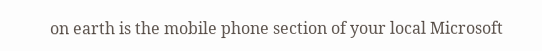on earth is the mobile phone section of your local Microsoft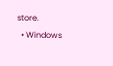store.
  • Windows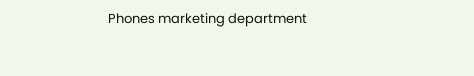Phones marketing department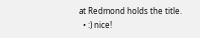at Redmond holds the title.
  • :) nice!